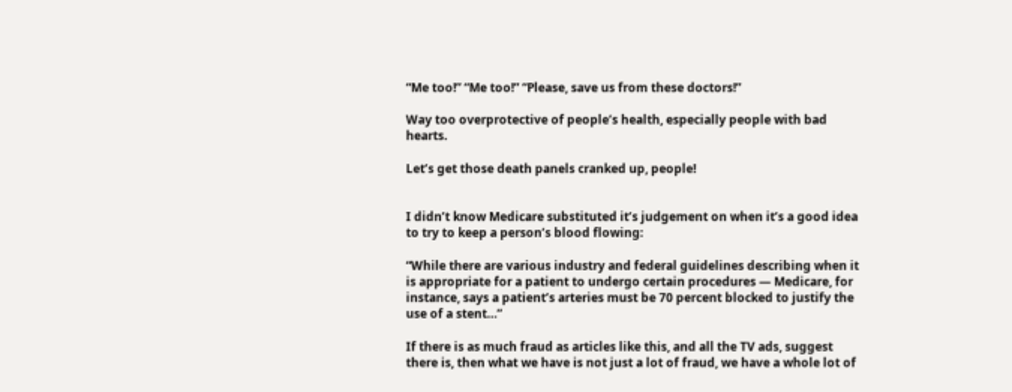“Me too!” “Me too!” “Please, save us from these doctors!”

Way too overprotective of people’s health, especially people with bad hearts.

Let’s get those death panels cranked up, people!


I didn’t know Medicare substituted it’s judgement on when it’s a good idea to try to keep a person’s blood flowing:

“While there are various industry and federal guidelines describing when it is appropriate for a patient to undergo certain procedures — Medicare, for instance, says a patient’s arteries must be 70 percent blocked to justify the use of a stent…”

If there is as much fraud as articles like this, and all the TV ads, suggest there is, then what we have is not just a lot of fraud, we have a whole lot of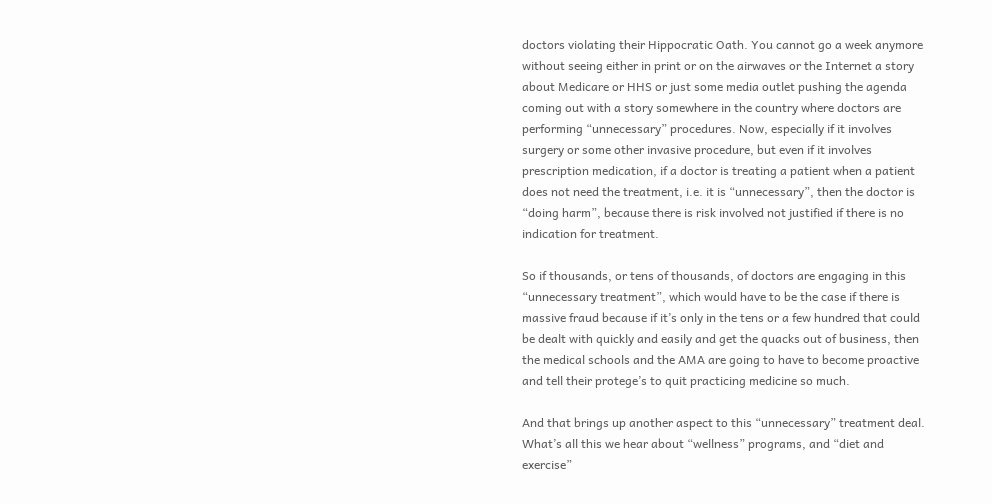doctors violating their Hippocratic Oath. You cannot go a week anymore without seeing either in print or on the airwaves or the Internet a story about Medicare or HHS or just some media outlet pushing the agenda coming out with a story somewhere in the country where doctors are performing “unnecessary” procedures. Now, especially if it involves surgery or some other invasive procedure, but even if it involves prescription medication, if a doctor is treating a patient when a patient does not need the treatment, i.e. it is “unnecessary”, then the doctor is “doing harm”, because there is risk involved not justified if there is no indication for treatment.

So if thousands, or tens of thousands, of doctors are engaging in this “unnecessary treatment”, which would have to be the case if there is massive fraud because if it’s only in the tens or a few hundred that could be dealt with quickly and easily and get the quacks out of business, then the medical schools and the AMA are going to have to become proactive and tell their protege’s to quit practicing medicine so much.

And that brings up another aspect to this “unnecessary” treatment deal. What’s all this we hear about “wellness” programs, and “diet and exercise”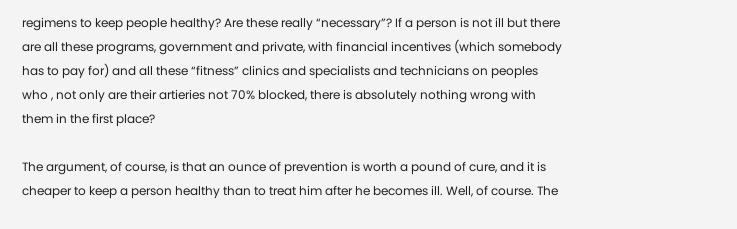regimens to keep people healthy? Are these really “necessary”? If a person is not ill but there are all these programs, government and private, with financial incentives (which somebody has to pay for) and all these “fitness” clinics and specialists and technicians on peoples who , not only are their artieries not 70% blocked, there is absolutely nothing wrong with them in the first place?

The argument, of course, is that an ounce of prevention is worth a pound of cure, and it is cheaper to keep a person healthy than to treat him after he becomes ill. Well, of course. The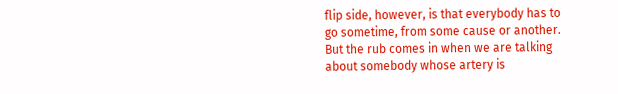flip side, however, is that everybody has to go sometime, from some cause or another. But the rub comes in when we are talking about somebody whose artery is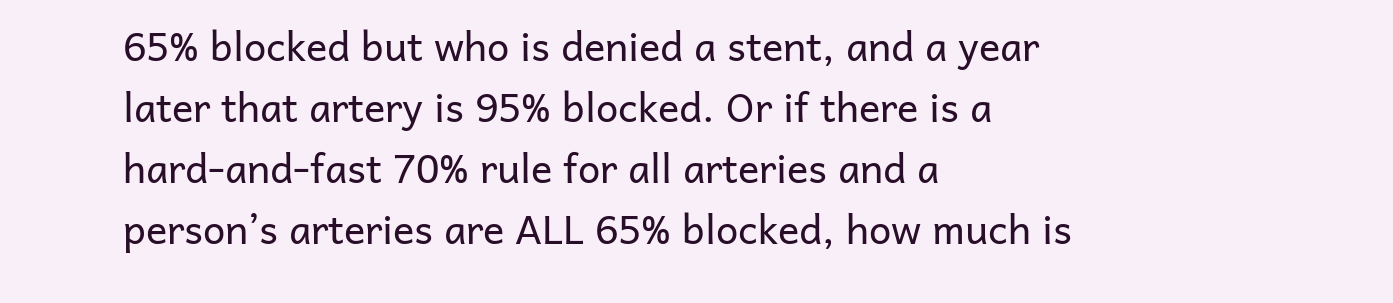65% blocked but who is denied a stent, and a year later that artery is 95% blocked. Or if there is a hard-and-fast 70% rule for all arteries and a person’s arteries are ALL 65% blocked, how much is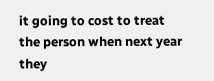it going to cost to treat the person when next year they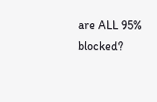are ALL 95% blocked?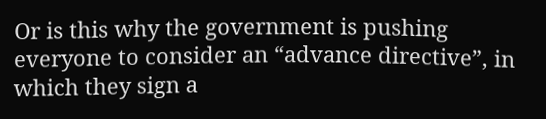Or is this why the government is pushing everyone to consider an “advance directive”, in which they sign a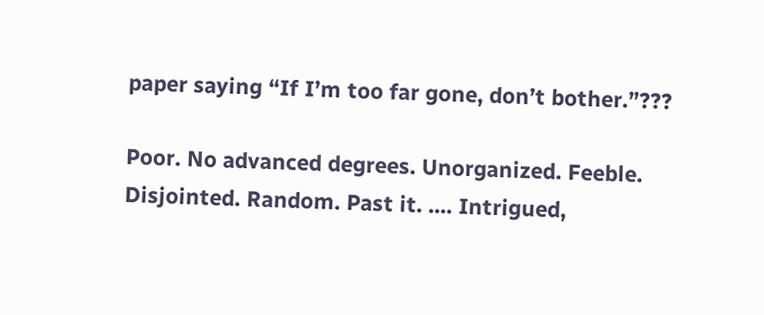paper saying “If I’m too far gone, don’t bother.”???

Poor. No advanced degrees. Unorganized. Feeble. Disjointed. Random. Past it. .... Intrigued,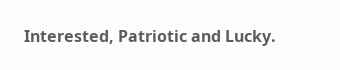Interested, Patriotic and Lucky.